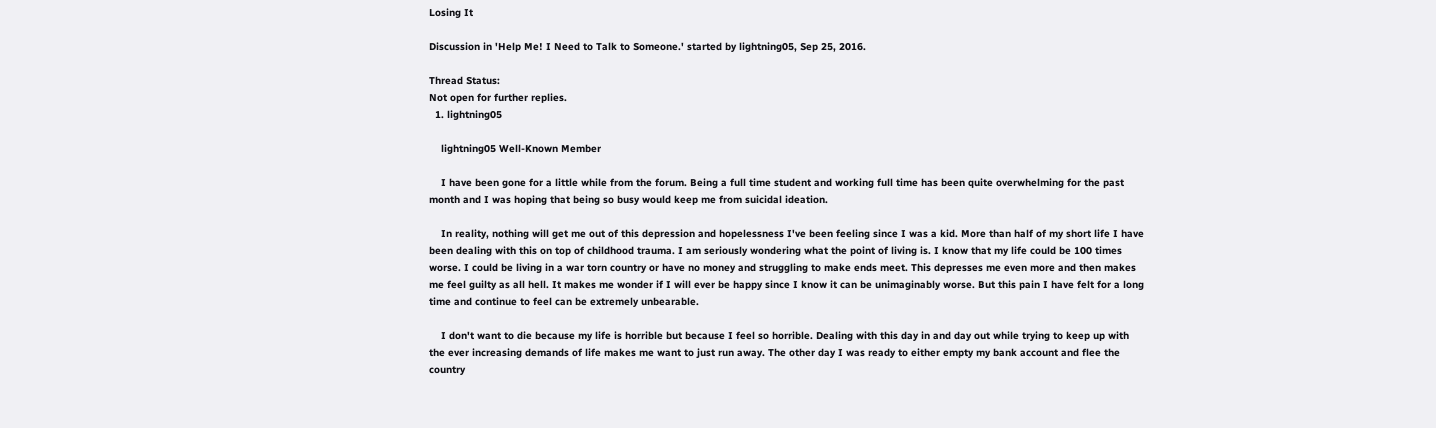Losing It

Discussion in 'Help Me! I Need to Talk to Someone.' started by lightning05, Sep 25, 2016.

Thread Status:
Not open for further replies.
  1. lightning05

    lightning05 Well-Known Member

    I have been gone for a little while from the forum. Being a full time student and working full time has been quite overwhelming for the past month and I was hoping that being so busy would keep me from suicidal ideation.

    In reality, nothing will get me out of this depression and hopelessness I've been feeling since I was a kid. More than half of my short life I have been dealing with this on top of childhood trauma. I am seriously wondering what the point of living is. I know that my life could be 100 times worse. I could be living in a war torn country or have no money and struggling to make ends meet. This depresses me even more and then makes me feel guilty as all hell. It makes me wonder if I will ever be happy since I know it can be unimaginably worse. But this pain I have felt for a long time and continue to feel can be extremely unbearable.

    I don't want to die because my life is horrible but because I feel so horrible. Dealing with this day in and day out while trying to keep up with the ever increasing demands of life makes me want to just run away. The other day I was ready to either empty my bank account and flee the country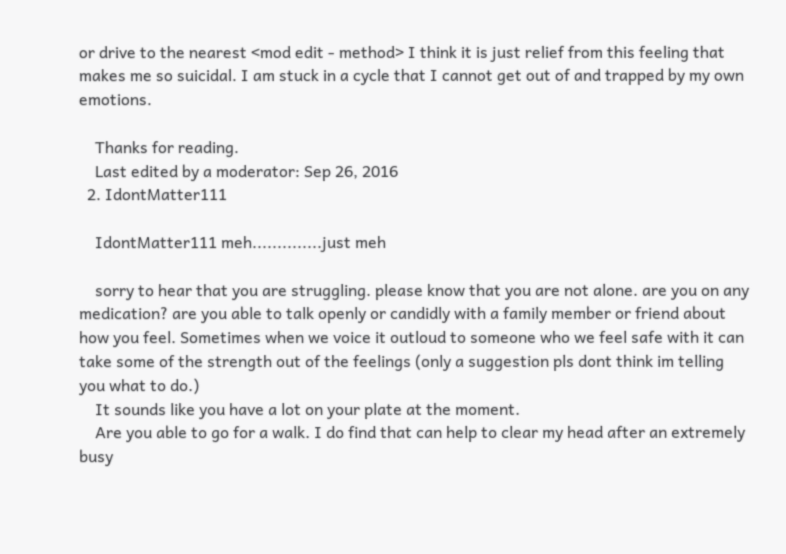or drive to the nearest <mod edit - method> I think it is just relief from this feeling that makes me so suicidal. I am stuck in a cycle that I cannot get out of and trapped by my own emotions.

    Thanks for reading.
    Last edited by a moderator: Sep 26, 2016
  2. IdontMatter111

    IdontMatter111 meh..............just meh

    sorry to hear that you are struggling. please know that you are not alone. are you on any medication? are you able to talk openly or candidly with a family member or friend about how you feel. Sometimes when we voice it outloud to someone who we feel safe with it can take some of the strength out of the feelings (only a suggestion pls dont think im telling you what to do.)
    It sounds like you have a lot on your plate at the moment.
    Are you able to go for a walk. I do find that can help to clear my head after an extremely busy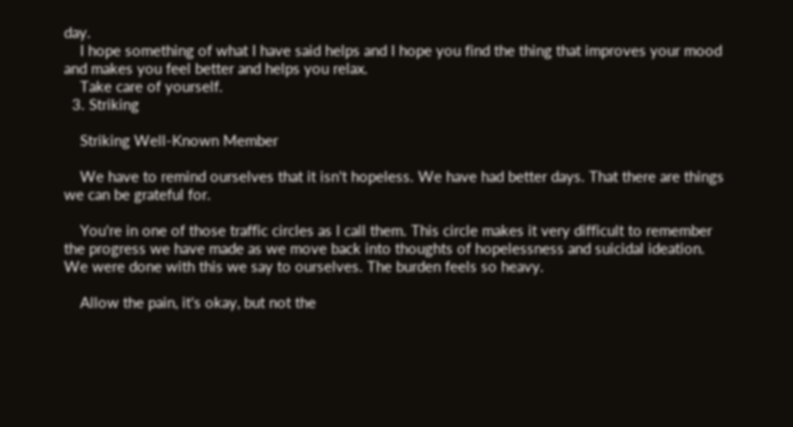day.
    I hope something of what I have said helps and I hope you find the thing that improves your mood and makes you feel better and helps you relax.
    Take care of yourself.
  3. Striking

    Striking Well-Known Member

    We have to remind ourselves that it isn't hopeless. We have had better days. That there are things we can be grateful for.

    You're in one of those traffic circles as I call them. This circle makes it very difficult to remember the progress we have made as we move back into thoughts of hopelessness and suicidal ideation. We were done with this we say to ourselves. The burden feels so heavy.

    Allow the pain, it's okay, but not the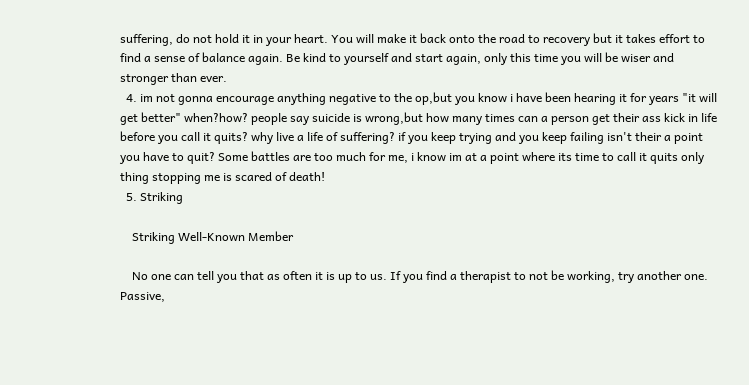suffering, do not hold it in your heart. You will make it back onto the road to recovery but it takes effort to find a sense of balance again. Be kind to yourself and start again, only this time you will be wiser and stronger than ever.
  4. im not gonna encourage anything negative to the op,but you know i have been hearing it for years "it will get better" when?how? people say suicide is wrong,but how many times can a person get their ass kick in life before you call it quits? why live a life of suffering? if you keep trying and you keep failing isn't their a point you have to quit? Some battles are too much for me, i know im at a point where its time to call it quits only thing stopping me is scared of death!
  5. Striking

    Striking Well-Known Member

    No one can tell you that as often it is up to us. If you find a therapist to not be working, try another one. Passive,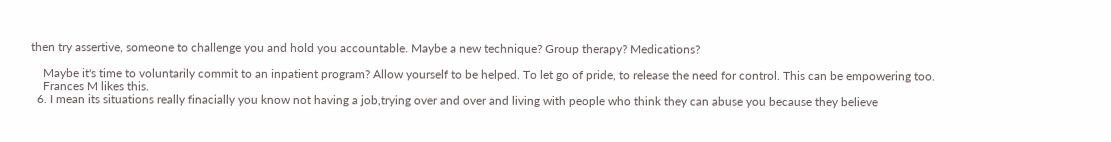then try assertive, someone to challenge you and hold you accountable. Maybe a new technique? Group therapy? Medications?

    Maybe it's time to voluntarily commit to an inpatient program? Allow yourself to be helped. To let go of pride, to release the need for control. This can be empowering too.
    Frances M likes this.
  6. I mean its situations really finacially you know not having a job,trying over and over and living with people who think they can abuse you because they believe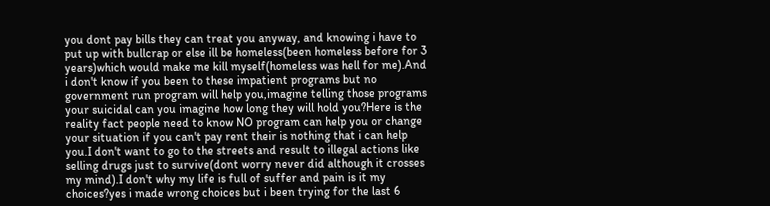you dont pay bills they can treat you anyway, and knowing i have to put up with bullcrap or else ill be homeless(been homeless before for 3 years)which would make me kill myself(homeless was hell for me).And i don't know if you been to these impatient programs but no government run program will help you,imagine telling those programs your suicidal can you imagine how long they will hold you?Here is the reality fact people need to know NO program can help you or change your situation if you can't pay rent their is nothing that i can help you.I don't want to go to the streets and result to illegal actions like selling drugs just to survive(dont worry never did although it crosses my mind).I don't why my life is full of suffer and pain is it my choices?yes i made wrong choices but i been trying for the last 6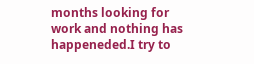months looking for work and nothing has happeneded.I try to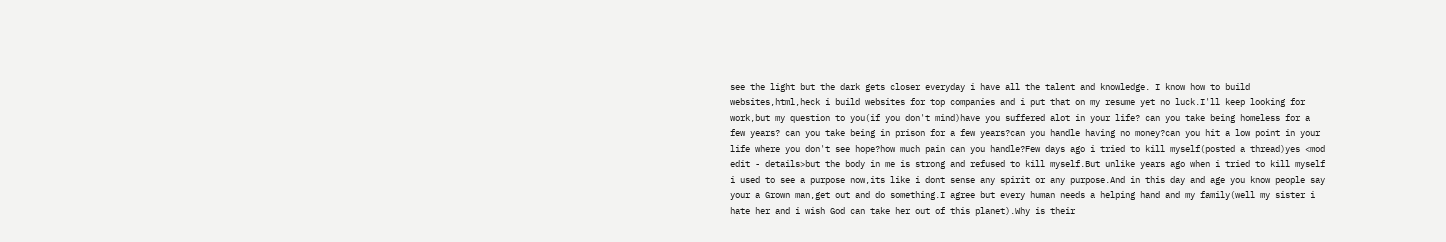see the light but the dark gets closer everyday i have all the talent and knowledge. I know how to build websites,html,heck i build websites for top companies and i put that on my resume yet no luck.I'll keep looking for work,but my question to you(if you don't mind)have you suffered alot in your life? can you take being homeless for a few years? can you take being in prison for a few years?can you handle having no money?can you hit a low point in your life where you don't see hope?how much pain can you handle?Few days ago i tried to kill myself(posted a thread)yes <mod edit - details>but the body in me is strong and refused to kill myself.But unlike years ago when i tried to kill myself i used to see a purpose now,its like i dont sense any spirit or any purpose.And in this day and age you know people say your a Grown man,get out and do something.I agree but every human needs a helping hand and my family(well my sister i hate her and i wish God can take her out of this planet).Why is their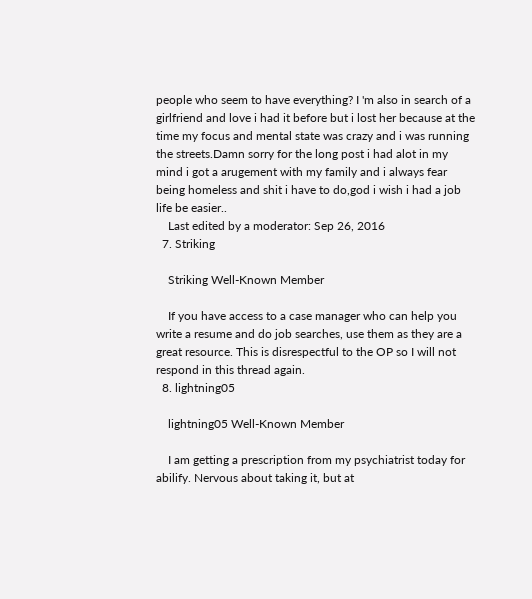people who seem to have everything? I 'm also in search of a girlfriend and love i had it before but i lost her because at the time my focus and mental state was crazy and i was running the streets.Damn sorry for the long post i had alot in my mind i got a arugement with my family and i always fear being homeless and shit i have to do,god i wish i had a job life be easier..
    Last edited by a moderator: Sep 26, 2016
  7. Striking

    Striking Well-Known Member

    If you have access to a case manager who can help you write a resume and do job searches, use them as they are a great resource. This is disrespectful to the OP so I will not respond in this thread again.
  8. lightning05

    lightning05 Well-Known Member

    I am getting a prescription from my psychiatrist today for abilify. Nervous about taking it, but at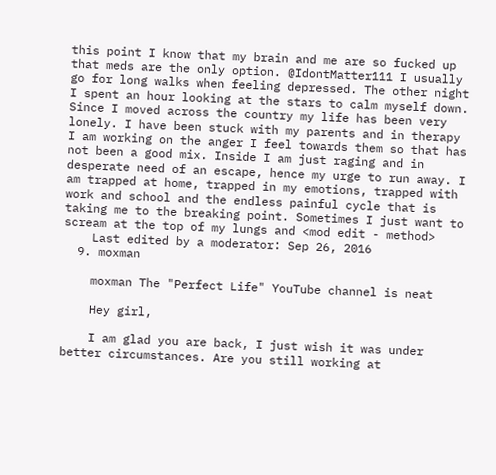this point I know that my brain and me are so fucked up that meds are the only option. @IdontMatter111 I usually go for long walks when feeling depressed. The other night I spent an hour looking at the stars to calm myself down. Since I moved across the country my life has been very lonely. I have been stuck with my parents and in therapy I am working on the anger I feel towards them so that has not been a good mix. Inside I am just raging and in desperate need of an escape, hence my urge to run away. I am trapped at home, trapped in my emotions, trapped with work and school and the endless painful cycle that is taking me to the breaking point. Sometimes I just want to scream at the top of my lungs and <mod edit - method>
    Last edited by a moderator: Sep 26, 2016
  9. moxman

    moxman The "Perfect Life" YouTube channel is neat

    Hey girl,

    I am glad you are back, I just wish it was under better circumstances. Are you still working at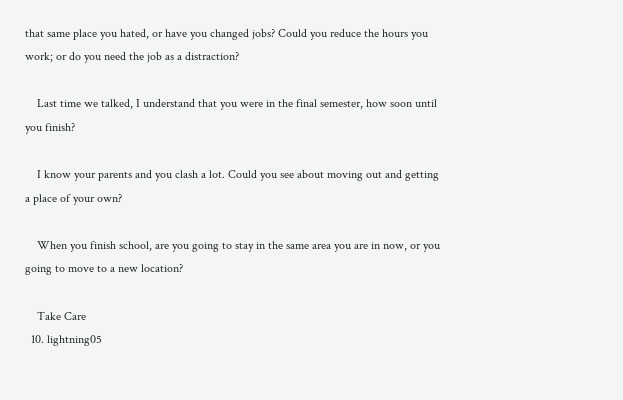that same place you hated, or have you changed jobs? Could you reduce the hours you work; or do you need the job as a distraction?

    Last time we talked, I understand that you were in the final semester, how soon until you finish?

    I know your parents and you clash a lot. Could you see about moving out and getting a place of your own?

    When you finish school, are you going to stay in the same area you are in now, or you going to move to a new location?

    Take Care
  10. lightning05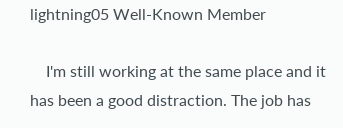lightning05 Well-Known Member

    I'm still working at the same place and it has been a good distraction. The job has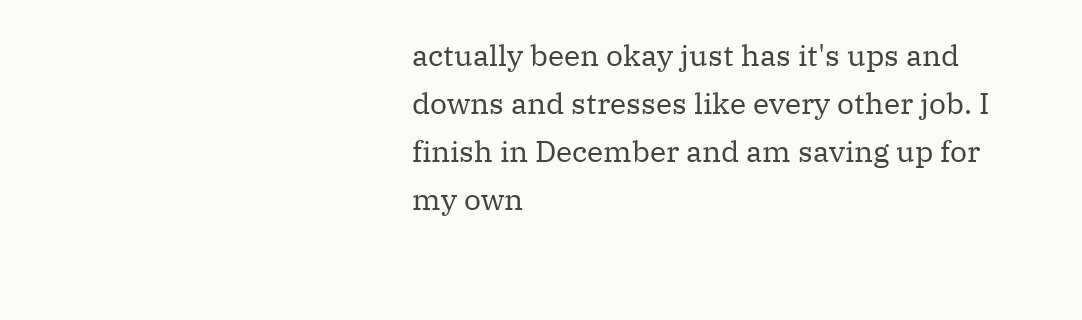actually been okay just has it's ups and downs and stresses like every other job. I finish in December and am saving up for my own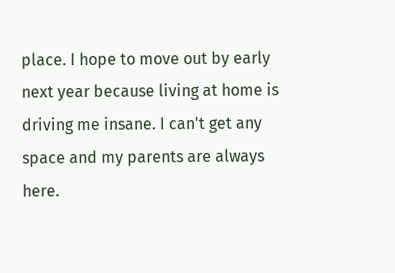place. I hope to move out by early next year because living at home is driving me insane. I can't get any space and my parents are always here.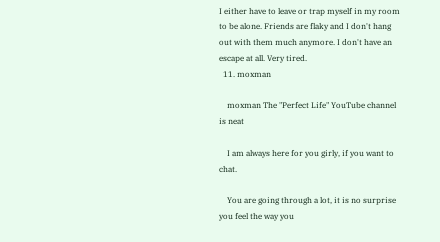I either have to leave or trap myself in my room to be alone. Friends are flaky and I don't hang out with them much anymore. I don't have an escape at all. Very tired.
  11. moxman

    moxman The "Perfect Life" YouTube channel is neat

    I am always here for you girly, if you want to chat.

    You are going through a lot, it is no surprise you feel the way you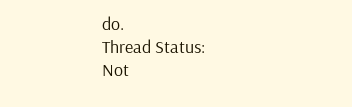do.
Thread Status:
Not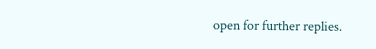open for further replies.